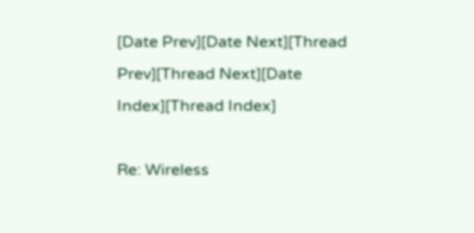[Date Prev][Date Next][Thread Prev][Thread Next][Date Index][Thread Index]

Re: Wireless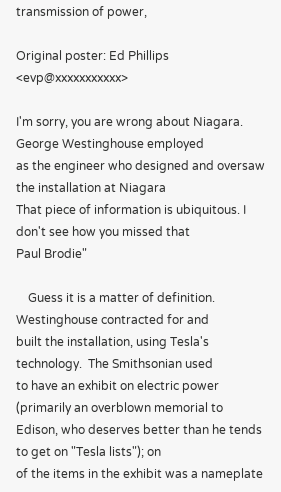transmission of power,

Original poster: Ed Phillips <evp@xxxxxxxxxxx>

I'm sorry, you are wrong about Niagara. George Westinghouse employed
as the engineer who designed and oversaw the installation at Niagara
That piece of information is ubiquitous. I don't see how you missed that
Paul Brodie"

    Guess it is a matter of definition.  Westinghouse contracted for and
built the installation, using Tesla's technology.  The Smithsonian used
to have an exhibit on electric power (primarily an overblown memorial to
Edison, who deserves better than he tends to get on "Tesla lists"); on
of the items in the exhibit was a nameplate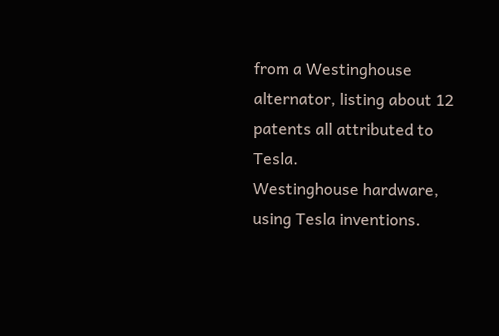from a Westinghouse
alternator, listing about 12 patents all attributed to Tesla.
Westinghouse hardware, using Tesla inventions.